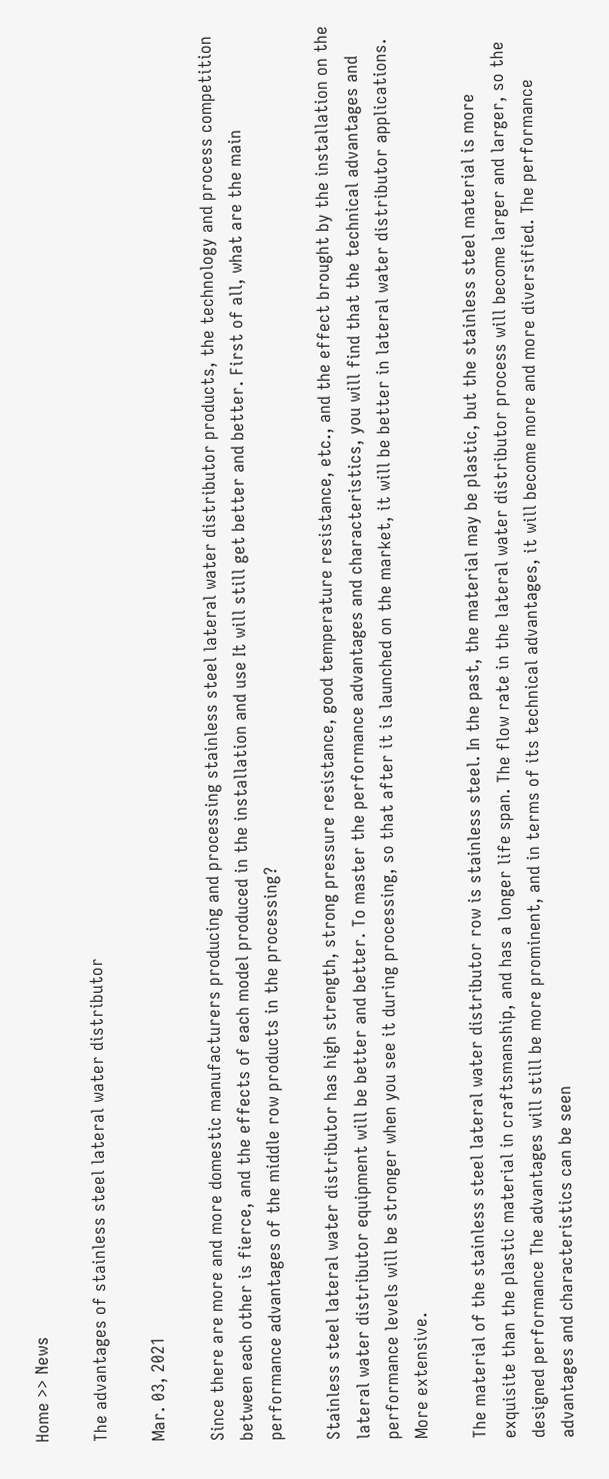Home >> News

The advantages of stainless steel lateral water distributor

Mar. 03, 2021

Since there are more and more domestic manufacturers producing and processing stainless steel lateral water distributor products, the technology and process competition between each other is fierce, and the effects of each model produced in the installation and use It will still get better and better. First of all, what are the main performance advantages of the middle row products in the processing?

Stainless steel lateral water distributor has high strength, strong pressure resistance, good temperature resistance, etc., and the effect brought by the installation on the lateral water distributor equipment will be better and better. To master the performance advantages and characteristics, you will find that the technical advantages and performance levels will be stronger when you see it during processing, so that after it is launched on the market, it will be better in lateral water distributor applications. More extensive.

The material of the stainless steel lateral water distributor row is stainless steel. In the past, the material may be plastic, but the stainless steel material is more exquisite than the plastic material in craftsmanship, and has a longer life span. The flow rate in the lateral water distributor process will become larger and larger, so the designed performance The advantages will still be more prominent, and in terms of its technical advantages, it will become more and more diversified. The performance advantages and characteristics can be seen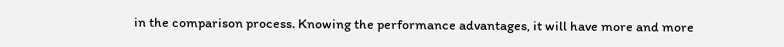in the comparison process. Knowing the performance advantages, it will have more and more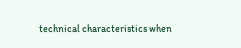technical characteristics when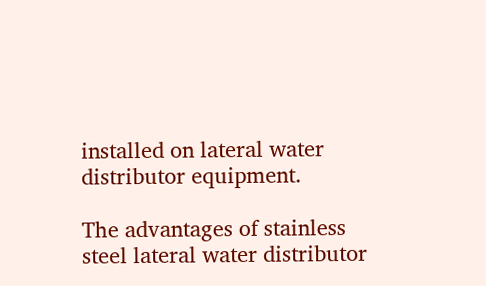installed on lateral water distributor equipment.

The advantages of stainless steel lateral water distributor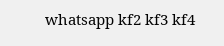whatsapp kf2 kf3 kf4